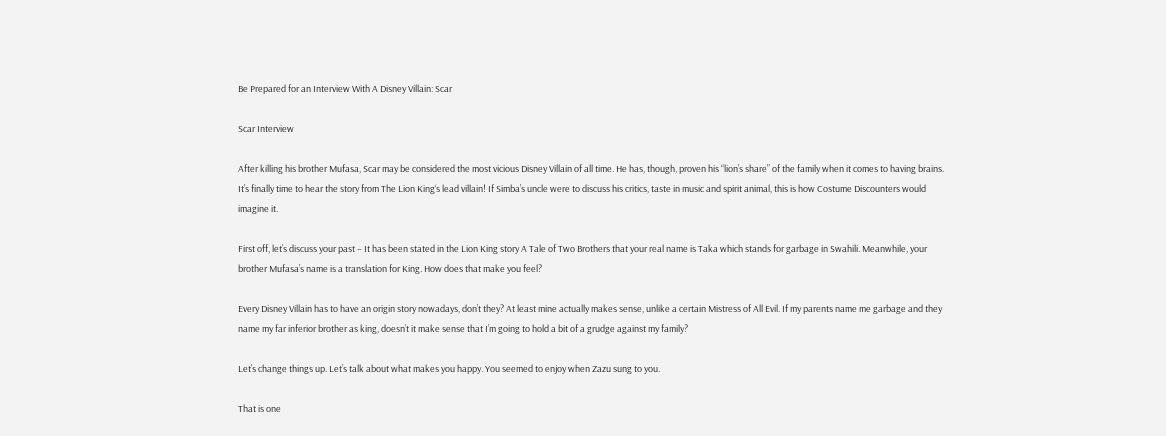Be Prepared for an Interview With A Disney Villain: Scar

Scar Interview

After killing his brother Mufasa, Scar may be considered the most vicious Disney Villain of all time. He has, though, proven his “lion’s share” of the family when it comes to having brains. It’s finally time to hear the story from The Lion King‘s lead villain! If Simba’s uncle were to discuss his critics, taste in music and spirit animal, this is how Costume Discounters would imagine it.

First off, let’s discuss your past – It has been stated in the Lion King story A Tale of Two Brothers that your real name is Taka which stands for garbage in Swahili. Meanwhile, your brother Mufasa’s name is a translation for King. How does that make you feel?

Every Disney Villain has to have an origin story nowadays, don’t they? At least mine actually makes sense, unlike a certain Mistress of All Evil. If my parents name me garbage and they name my far inferior brother as king, doesn’t it make sense that I’m going to hold a bit of a grudge against my family?

Let’s change things up. Let’s talk about what makes you happy. You seemed to enjoy when Zazu sung to you.

That is one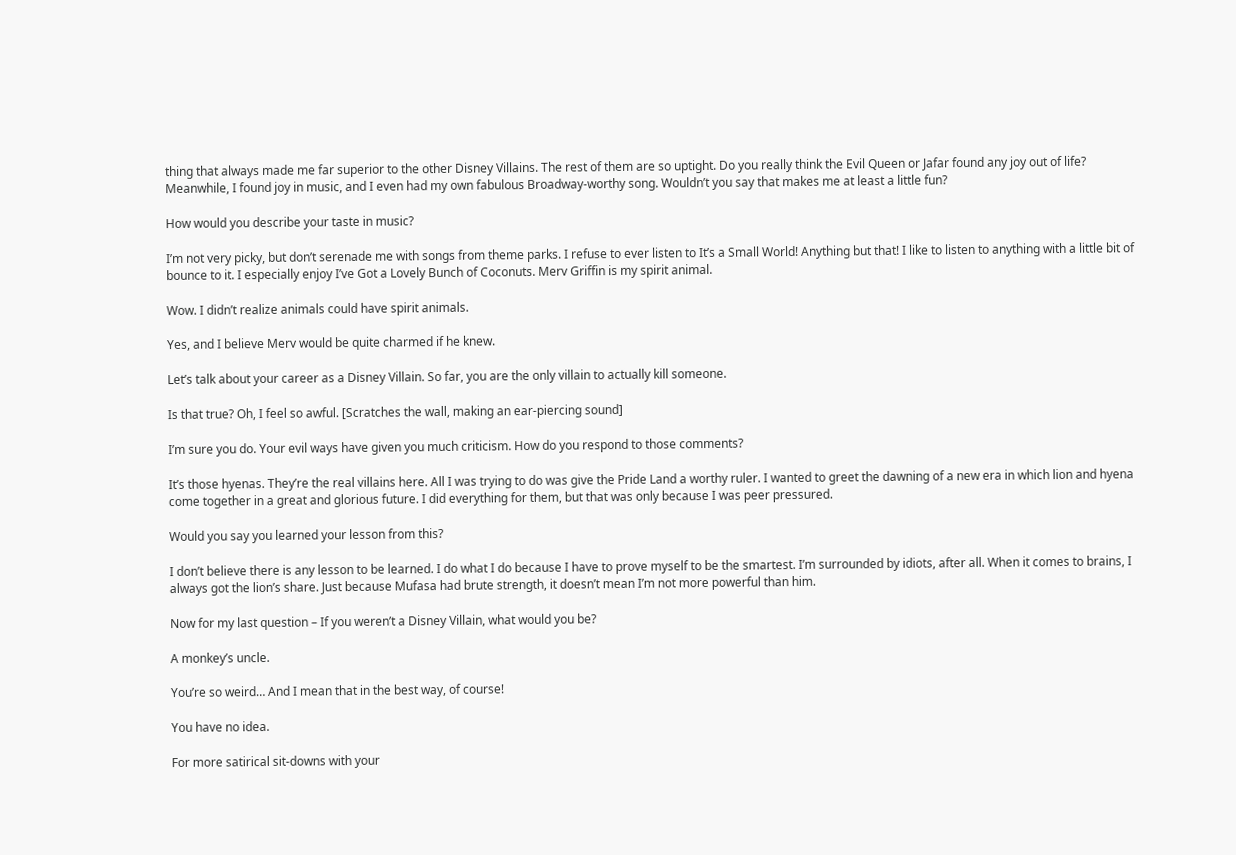thing that always made me far superior to the other Disney Villains. The rest of them are so uptight. Do you really think the Evil Queen or Jafar found any joy out of life? Meanwhile, I found joy in music, and I even had my own fabulous Broadway-worthy song. Wouldn’t you say that makes me at least a little fun?

How would you describe your taste in music?

I’m not very picky, but don’t serenade me with songs from theme parks. I refuse to ever listen to It’s a Small World! Anything but that! I like to listen to anything with a little bit of bounce to it. I especially enjoy I’ve Got a Lovely Bunch of Coconuts. Merv Griffin is my spirit animal.

Wow. I didn’t realize animals could have spirit animals.

Yes, and I believe Merv would be quite charmed if he knew.

Let’s talk about your career as a Disney Villain. So far, you are the only villain to actually kill someone.

Is that true? Oh, I feel so awful. [Scratches the wall, making an ear-piercing sound]

I’m sure you do. Your evil ways have given you much criticism. How do you respond to those comments?

It’s those hyenas. They’re the real villains here. All I was trying to do was give the Pride Land a worthy ruler. I wanted to greet the dawning of a new era in which lion and hyena come together in a great and glorious future. I did everything for them, but that was only because I was peer pressured.

Would you say you learned your lesson from this?

I don’t believe there is any lesson to be learned. I do what I do because I have to prove myself to be the smartest. I’m surrounded by idiots, after all. When it comes to brains, I always got the lion’s share. Just because Mufasa had brute strength, it doesn’t mean I’m not more powerful than him.

Now for my last question – If you weren’t a Disney Villain, what would you be?

A monkey’s uncle.

You’re so weird… And I mean that in the best way, of course!

You have no idea.

For more satirical sit-downs with your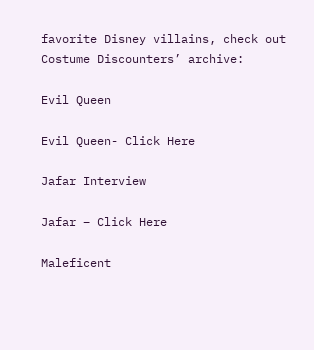favorite Disney villains, check out
Costume Discounters’ archive:

Evil Queen

Evil Queen- Click Here

Jafar Interview

Jafar – Click Here

Maleficent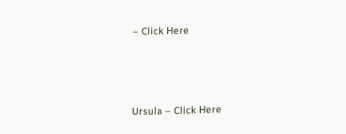– Click Here



Ursula – Click Here